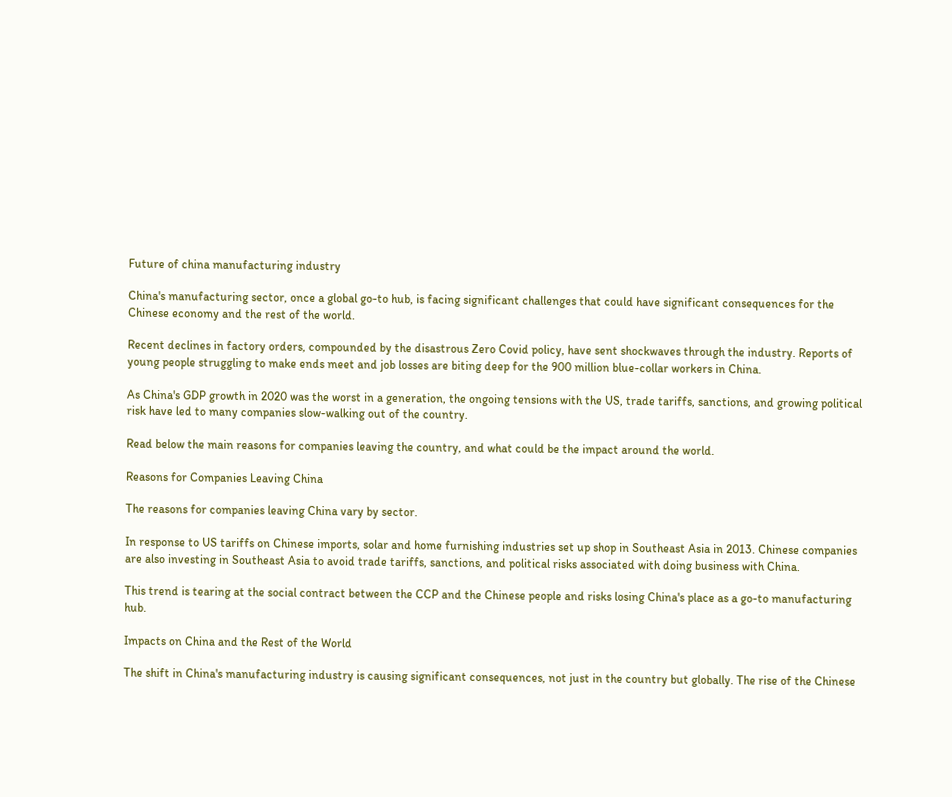Future of china manufacturing industry

China's manufacturing sector, once a global go-to hub, is facing significant challenges that could have significant consequences for the Chinese economy and the rest of the world.

Recent declines in factory orders, compounded by the disastrous Zero Covid policy, have sent shockwaves through the industry. Reports of young people struggling to make ends meet and job losses are biting deep for the 900 million blue-collar workers in China.

As China's GDP growth in 2020 was the worst in a generation, the ongoing tensions with the US, trade tariffs, sanctions, and growing political risk have led to many companies slow-walking out of the country.

Read below the main reasons for companies leaving the country, and what could be the impact around the world.

Reasons for Companies Leaving China

The reasons for companies leaving China vary by sector.

In response to US tariffs on Chinese imports, solar and home furnishing industries set up shop in Southeast Asia in 2013. Chinese companies are also investing in Southeast Asia to avoid trade tariffs, sanctions, and political risks associated with doing business with China.

This trend is tearing at the social contract between the CCP and the Chinese people and risks losing China's place as a go-to manufacturing hub.

Impacts on China and the Rest of the World

The shift in China's manufacturing industry is causing significant consequences, not just in the country but globally. The rise of the Chinese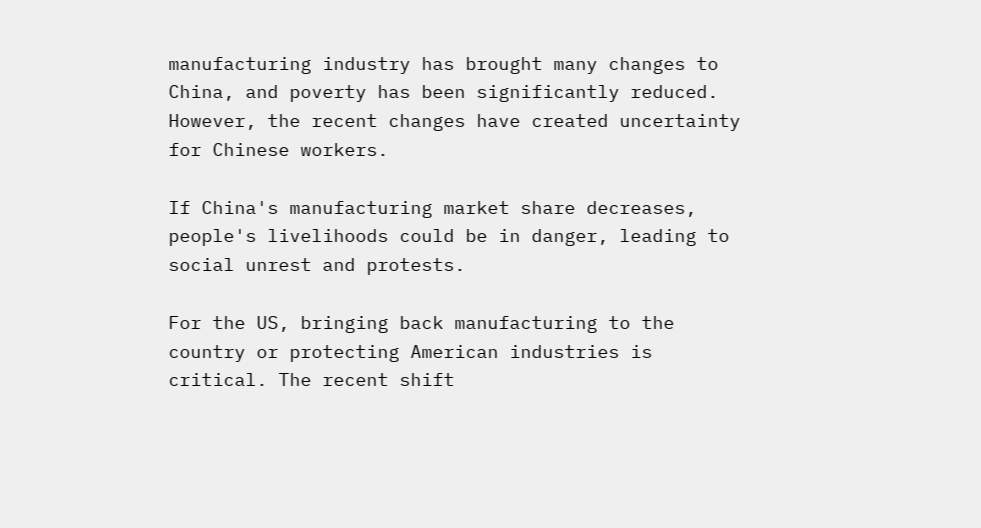manufacturing industry has brought many changes to China, and poverty has been significantly reduced. However, the recent changes have created uncertainty for Chinese workers.

If China's manufacturing market share decreases, people's livelihoods could be in danger, leading to social unrest and protests.

For the US, bringing back manufacturing to the country or protecting American industries is critical. The recent shift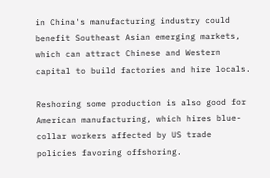in China's manufacturing industry could benefit Southeast Asian emerging markets, which can attract Chinese and Western capital to build factories and hire locals.

Reshoring some production is also good for American manufacturing, which hires blue-collar workers affected by US trade policies favoring offshoring.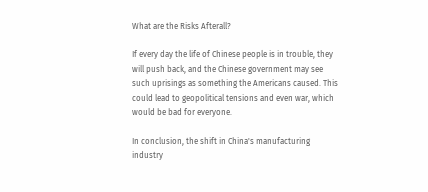What are the Risks Afterall?

If every day the life of Chinese people is in trouble, they will push back, and the Chinese government may see such uprisings as something the Americans caused. This could lead to geopolitical tensions and even war, which would be bad for everyone.

In conclusion, the shift in China's manufacturing industry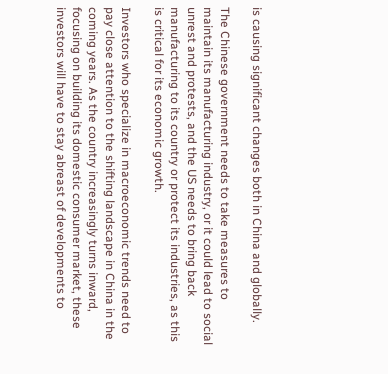is causing significant changes both in China and globally.

The Chinese government needs to take measures to maintain its manufacturing industry, or it could lead to social unrest and protests, and the US needs to bring back manufacturing to its country or protect its industries, as this is critical for its economic growth.

Investors who specialize in macroeconomic trends need to pay close attention to the shifting landscape in China in the coming years. As the country increasingly turns inward, focusing on building its domestic consumer market, these investors will have to stay abreast of developments to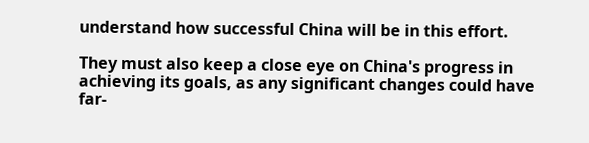understand how successful China will be in this effort.

They must also keep a close eye on China's progress in achieving its goals, as any significant changes could have far-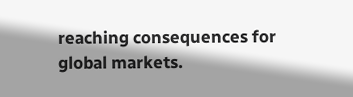reaching consequences for global markets.